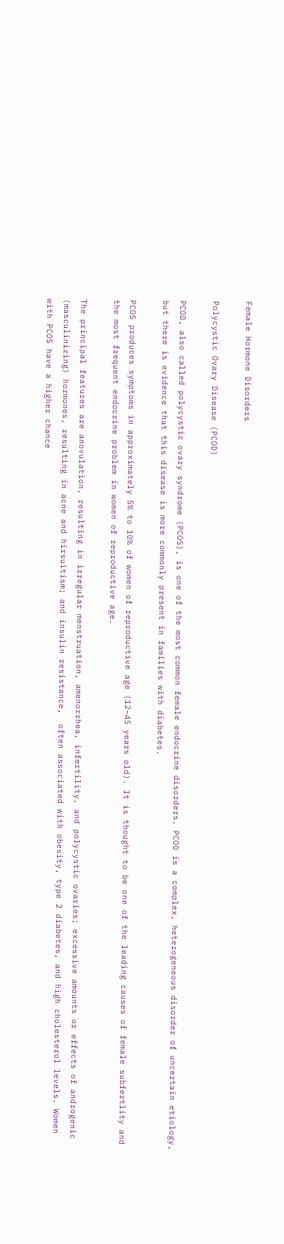Female Hormone Disorders

Polycystic Ovary Disease (PCOD)

PCOD, also called polycystic ovary syndrome (PCOS), is one of the most common female endocrine disorders. PCOD is a complex, heterogeneous disorder of uncertain etiology, but there is evidence that this disease is more commonly present in families with diabetes.

PCOS produces symptoms in approximately 5% to 10% of women of reproductive age (12–45 years old). It is thought to be one of the leading causes of female subfertlity and the most frequent endocrine problem in women of reproductive age.

The principal features are anovulation, resulting in irregular menstruation, amenorrhea, infertility, and polycystic ovaries; excessive amounts or effects of androgenic (masculinizing) hormones, resulting in acne and hirsuitism; and insulin resistance,  often associated with obesity, type 2 diabetes, and high cholesterol levels. Women with PCOS have a higher chance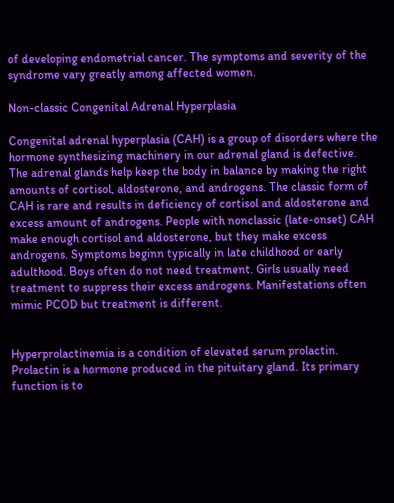of developing endometrial cancer. The symptoms and severity of the syndrome vary greatly among affected women.

Non-classic Congenital Adrenal Hyperplasia

Congenital adrenal hyperplasia (CAH) is a group of disorders where the hormone synthesizing machinery in our adrenal gland is defective. The adrenal glands help keep the body in balance by making the right amounts of cortisol, aldosterone, and androgens. The classic form of CAH is rare and results in deficiency of cortisol and aldosterone and excess amount of androgens. People with nonclassic (late-onset) CAH  make enough cortisol and aldosterone, but they make excess androgens. Symptoms beginn typically in late childhood or early adulthood. Boys often do not need treatment. Girls usually need treatment to suppress their excess androgens. Manifestations often mimic PCOD but treatment is different.


Hyperprolactinemia is a condition of elevated serum prolactin. Prolactin is a hormone produced in the pituitary gland. Its primary function is to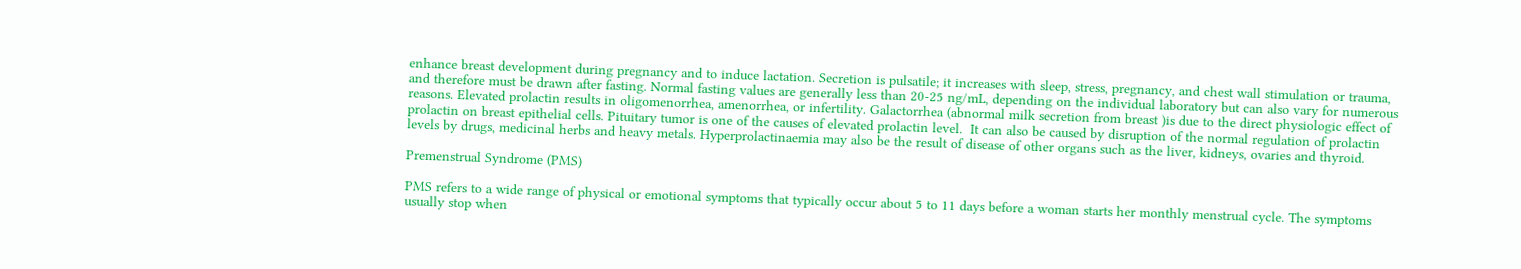enhance breast development during pregnancy and to induce lactation. Secretion is pulsatile; it increases with sleep, stress, pregnancy, and chest wall stimulation or trauma, and therefore must be drawn after fasting. Normal fasting values are generally less than 20-25 ng/mL, depending on the individual laboratory but can also vary for numerous reasons. Elevated prolactin results in oligomenorrhea, amenorrhea, or infertility. Galactorrhea (abnormal milk secretion from breast )is due to the direct physiologic effect of prolactin on breast epithelial cells. Pituitary tumor is one of the causes of elevated prolactin level.  It can also be caused by disruption of the normal regulation of prolactin levels by drugs, medicinal herbs and heavy metals. Hyperprolactinaemia may also be the result of disease of other organs such as the liver, kidneys, ovaries and thyroid.

Premenstrual Syndrome (PMS)

PMS refers to a wide range of physical or emotional symptoms that typically occur about 5 to 11 days before a woman starts her monthly menstrual cycle. The symptoms usually stop when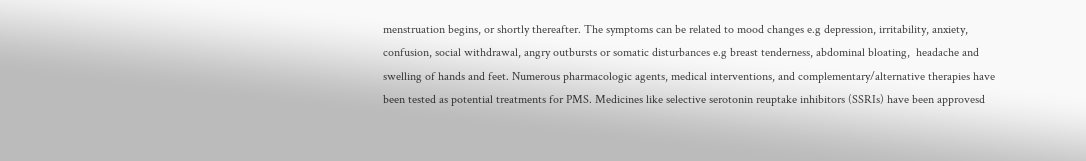menstruation begins, or shortly thereafter. The symptoms can be related to mood changes e.g depression, irritability, anxiety, confusion, social withdrawal, angry outbursts or somatic disturbances e.g breast tenderness, abdominal bloating,  headache and swelling of hands and feet. Numerous pharmacologic agents, medical interventions, and complementary/alternative therapies have been tested as potential treatments for PMS. Medicines like selective serotonin reuptake inhibitors (SSRIs) have been approvesd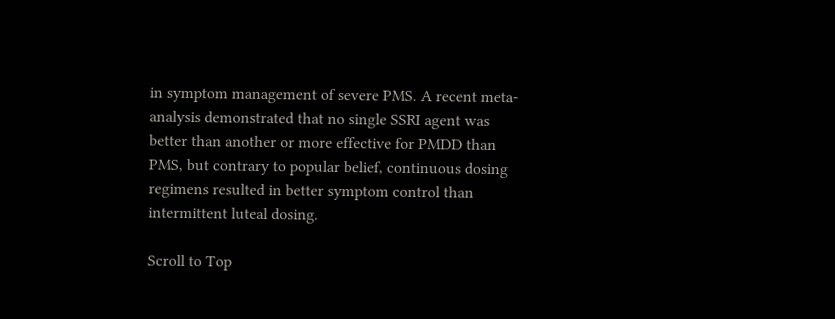in symptom management of severe PMS. A recent meta-analysis demonstrated that no single SSRI agent was better than another or more effective for PMDD than PMS, but contrary to popular belief, continuous dosing regimens resulted in better symptom control than intermittent luteal dosing.

Scroll to Top